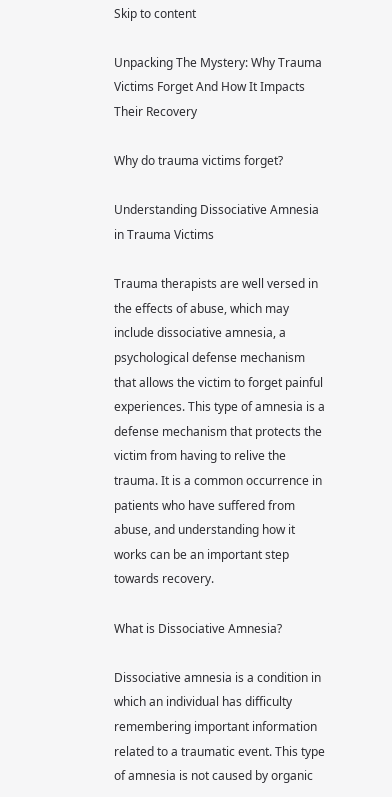Skip to content

Unpacking The Mystery: Why Trauma Victims Forget And How It Impacts Their Recovery

Why do trauma victims forget?

Understanding Dissociative Amnesia in Trauma Victims

Trauma therapists are well versed in the effects of abuse, which may include dissociative amnesia, a psychological defense mechanism that allows the victim to forget painful experiences. This type of amnesia is a defense mechanism that protects the victim from having to relive the trauma. It is a common occurrence in patients who have suffered from abuse, and understanding how it works can be an important step towards recovery.

What is Dissociative Amnesia?

Dissociative amnesia is a condition in which an individual has difficulty remembering important information related to a traumatic event. This type of amnesia is not caused by organic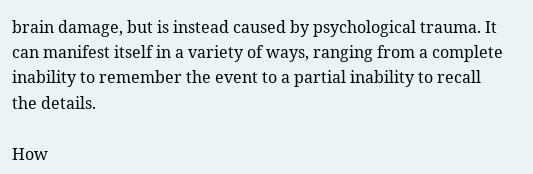brain damage, but is instead caused by psychological trauma. It can manifest itself in a variety of ways, ranging from a complete inability to remember the event to a partial inability to recall the details.

How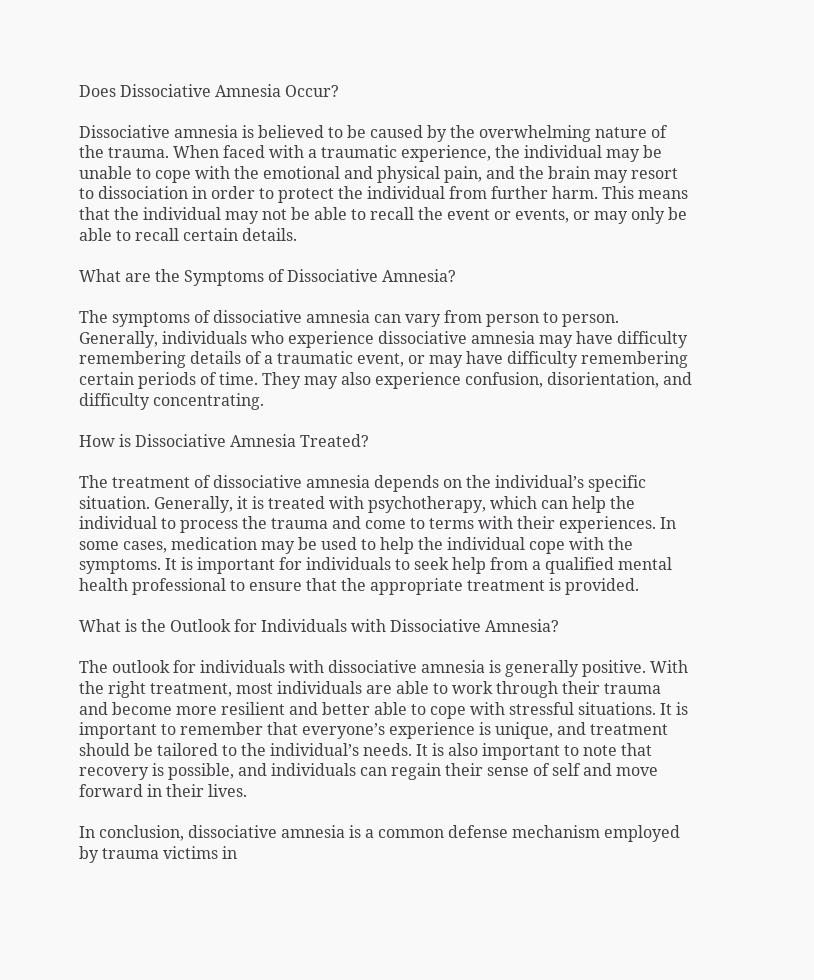Does Dissociative Amnesia Occur?

Dissociative amnesia is believed to be caused by the overwhelming nature of the trauma. When faced with a traumatic experience, the individual may be unable to cope with the emotional and physical pain, and the brain may resort to dissociation in order to protect the individual from further harm. This means that the individual may not be able to recall the event or events, or may only be able to recall certain details.

What are the Symptoms of Dissociative Amnesia?

The symptoms of dissociative amnesia can vary from person to person. Generally, individuals who experience dissociative amnesia may have difficulty remembering details of a traumatic event, or may have difficulty remembering certain periods of time. They may also experience confusion, disorientation, and difficulty concentrating.

How is Dissociative Amnesia Treated?

The treatment of dissociative amnesia depends on the individual’s specific situation. Generally, it is treated with psychotherapy, which can help the individual to process the trauma and come to terms with their experiences. In some cases, medication may be used to help the individual cope with the symptoms. It is important for individuals to seek help from a qualified mental health professional to ensure that the appropriate treatment is provided.

What is the Outlook for Individuals with Dissociative Amnesia?

The outlook for individuals with dissociative amnesia is generally positive. With the right treatment, most individuals are able to work through their trauma and become more resilient and better able to cope with stressful situations. It is important to remember that everyone’s experience is unique, and treatment should be tailored to the individual’s needs. It is also important to note that recovery is possible, and individuals can regain their sense of self and move forward in their lives.

In conclusion, dissociative amnesia is a common defense mechanism employed by trauma victims in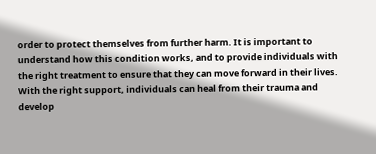order to protect themselves from further harm. It is important to understand how this condition works, and to provide individuals with the right treatment to ensure that they can move forward in their lives. With the right support, individuals can heal from their trauma and develop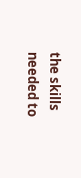the skills needed to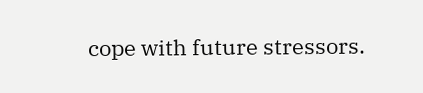cope with future stressors.